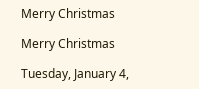Merry Christmas

Merry Christmas

Tuesday, January 4,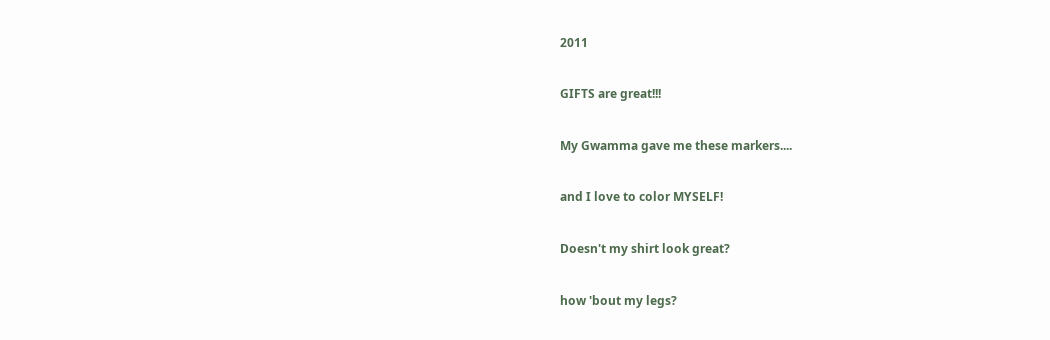2011

GIFTS are great!!!

My Gwamma gave me these markers....

and I love to color MYSELF!

Doesn't my shirt look great?

how 'bout my legs?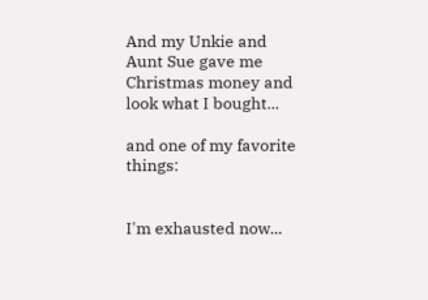And my Unkie and Aunt Sue gave me Christmas money and look what I bought...

and one of my favorite things:


I'm exhausted now...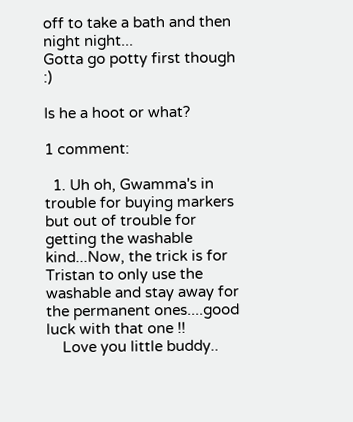off to take a bath and then night night...
Gotta go potty first though :)

Is he a hoot or what?

1 comment:

  1. Uh oh, Gwamma's in trouble for buying markers but out of trouble for getting the washable kind...Now, the trick is for Tristan to only use the washable and stay away for the permanent ones....good luck with that one !!
    Love you little buddy..